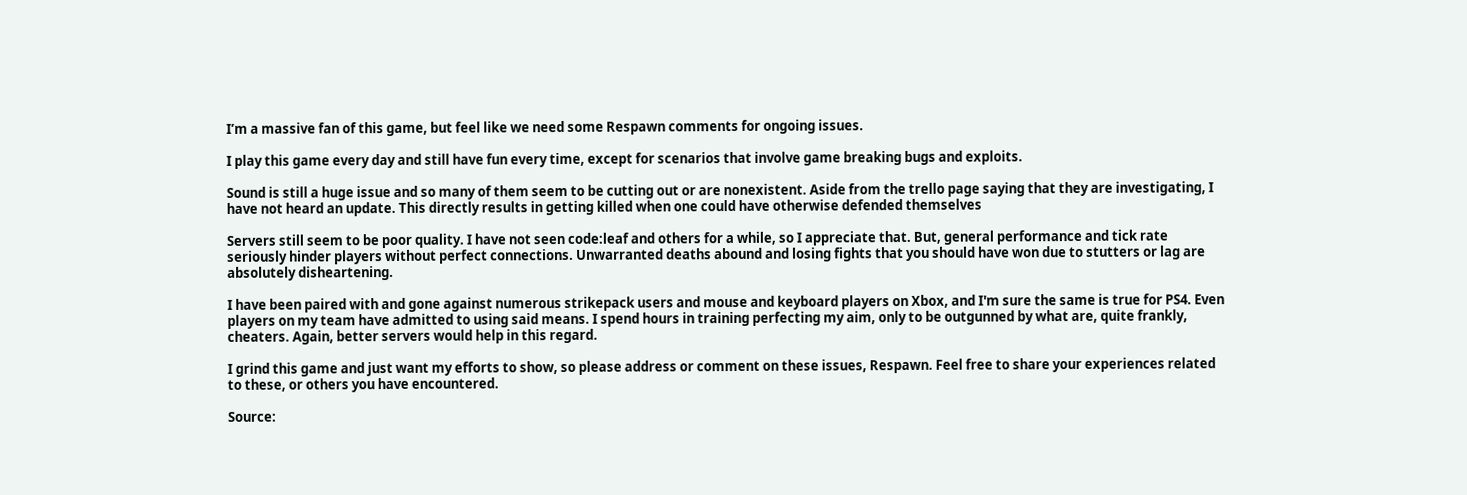I’m a massive fan of this game, but feel like we need some Respawn comments for ongoing issues.

I play this game every day and still have fun every time, except for scenarios that involve game breaking bugs and exploits.

Sound is still a huge issue and so many of them seem to be cutting out or are nonexistent. Aside from the trello page saying that they are investigating, I have not heard an update. This directly results in getting killed when one could have otherwise defended themselves

Servers still seem to be poor quality. I have not seen code:leaf and others for a while, so I appreciate that. But, general performance and tick rate seriously hinder players without perfect connections. Unwarranted deaths abound and losing fights that you should have won due to stutters or lag are absolutely disheartening.

I have been paired with and gone against numerous strikepack users and mouse and keyboard players on Xbox, and I'm sure the same is true for PS4. Even players on my team have admitted to using said means. I spend hours in training perfecting my aim, only to be outgunned by what are, quite frankly, cheaters. Again, better servers would help in this regard.

I grind this game and just want my efforts to show, so please address or comment on these issues, Respawn. Feel free to share your experiences related to these, or others you have encountered.

Source: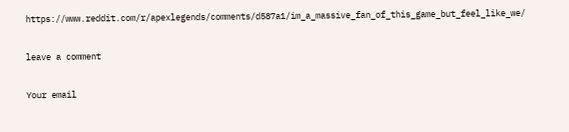https://www.reddit.com/r/apexlegends/comments/d587a1/im_a_massive_fan_of_this_game_but_feel_like_we/

leave a comment

Your email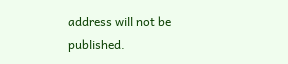address will not be published.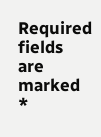Required fields are marked *